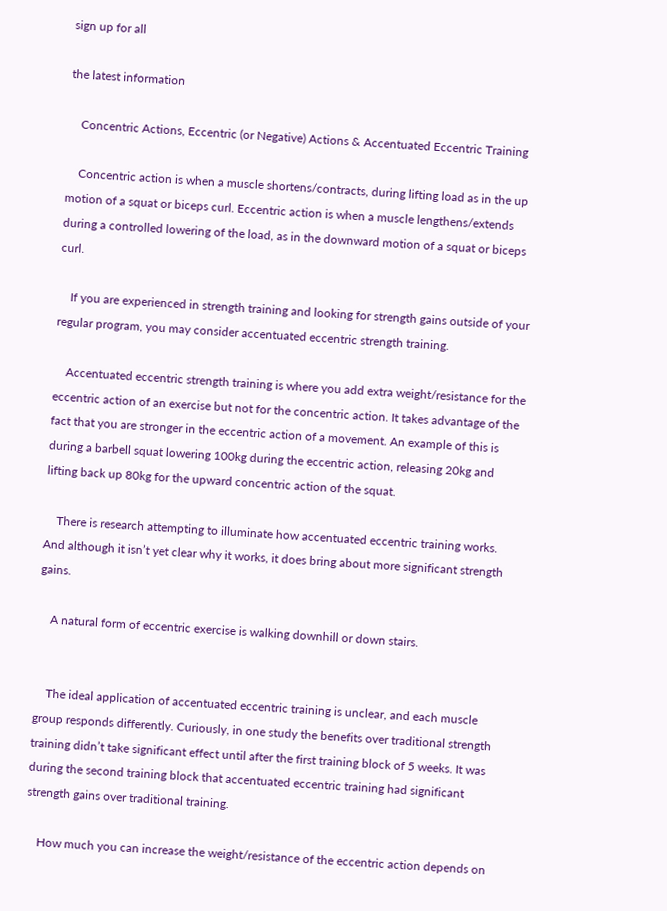sign up for all

the latest information

    Concentric Actions, Eccentric (or Negative) Actions & Accentuated Eccentric Training

    Concentric action is when a muscle shortens/contracts, during lifting load as in the up motion of a squat or biceps curl. Eccentric action is when a muscle lengthens/extends during a controlled lowering of the load, as in the downward motion of a squat or biceps curl.

    If you are experienced in strength training and looking for strength gains outside of your regular program, you may consider accentuated eccentric strength training.

    Accentuated eccentric strength training is where you add extra weight/resistance for the eccentric action of an exercise but not for the concentric action. It takes advantage of the fact that you are stronger in the eccentric action of a movement. An example of this is during a barbell squat lowering 100kg during the eccentric action, releasing 20kg and lifting back up 80kg for the upward concentric action of the squat.

    There is research attempting to illuminate how accentuated eccentric training works. And although it isn’t yet clear why it works, it does bring about more significant strength gains.

    A natural form of eccentric exercise is walking downhill or down stairs.


    The ideal application of accentuated eccentric training is unclear, and each muscle group responds differently. Curiously, in one study the benefits over traditional strength training didn’t take significant effect until after the first training block of 5 weeks. It was during the second training block that accentuated eccentric training had significant strength gains over traditional training.

    How much you can increase the weight/resistance of the eccentric action depends on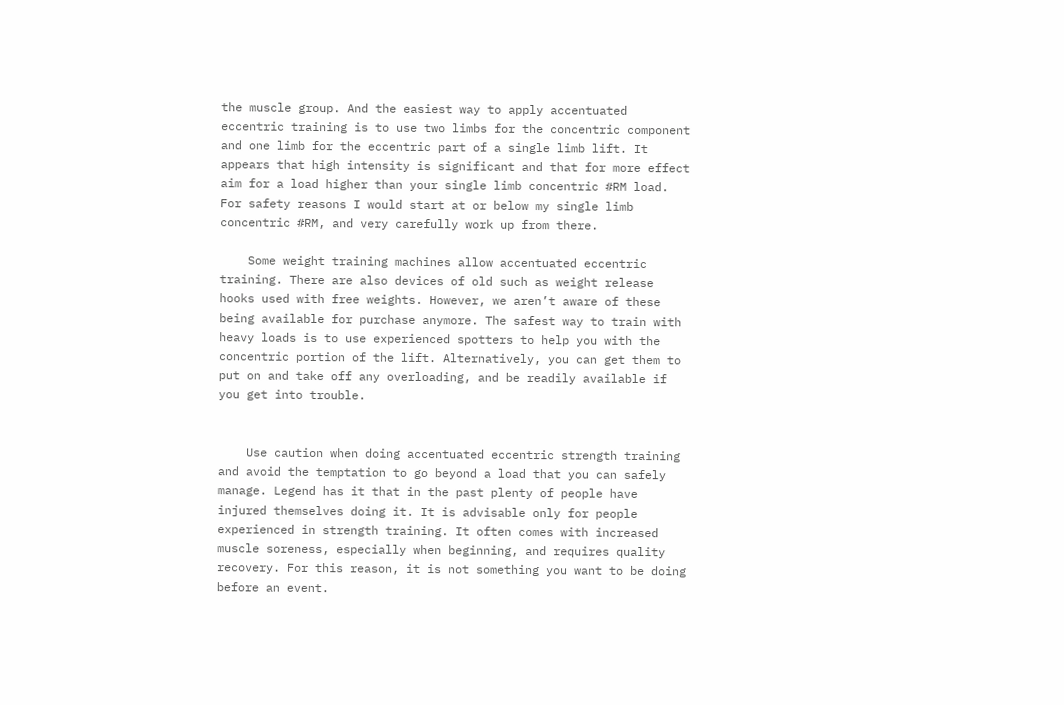the muscle group. And the easiest way to apply accentuated eccentric training is to use two limbs for the concentric component and one limb for the eccentric part of a single limb lift. It appears that high intensity is significant and that for more effect aim for a load higher than your single limb concentric #RM load. For safety reasons I would start at or below my single limb concentric #RM, and very carefully work up from there.

    Some weight training machines allow accentuated eccentric training. There are also devices of old such as weight release hooks used with free weights. However, we aren’t aware of these being available for purchase anymore. The safest way to train with heavy loads is to use experienced spotters to help you with the concentric portion of the lift. Alternatively, you can get them to put on and take off any overloading, and be readily available if you get into trouble.


    Use caution when doing accentuated eccentric strength training and avoid the temptation to go beyond a load that you can safely manage. Legend has it that in the past plenty of people have injured themselves doing it. It is advisable only for people experienced in strength training. It often comes with increased muscle soreness, especially when beginning, and requires quality recovery. For this reason, it is not something you want to be doing before an event.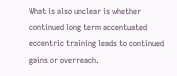What is also unclear is whether continued long term accentuated eccentric training leads to continued gains or overreach.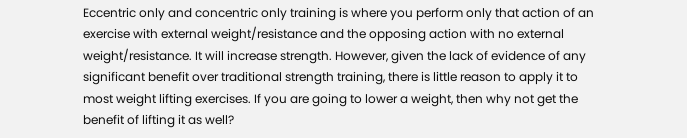Eccentric only and concentric only training is where you perform only that action of an exercise with external weight/resistance and the opposing action with no external weight/resistance. It will increase strength. However, given the lack of evidence of any significant benefit over traditional strength training, there is little reason to apply it to most weight lifting exercises. If you are going to lower a weight, then why not get the benefit of lifting it as well?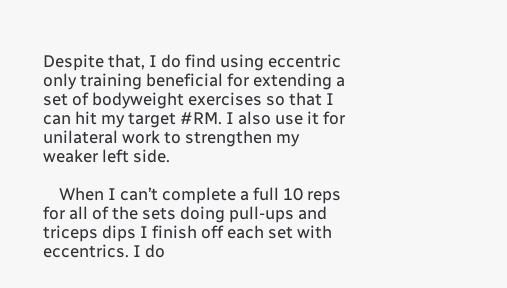Despite that, I do find using eccentric only training beneficial for extending a set of bodyweight exercises so that I can hit my target #RM. I also use it for unilateral work to strengthen my weaker left side.

    When I can’t complete a full 10 reps for all of the sets doing pull-ups and triceps dips I finish off each set with eccentrics. I do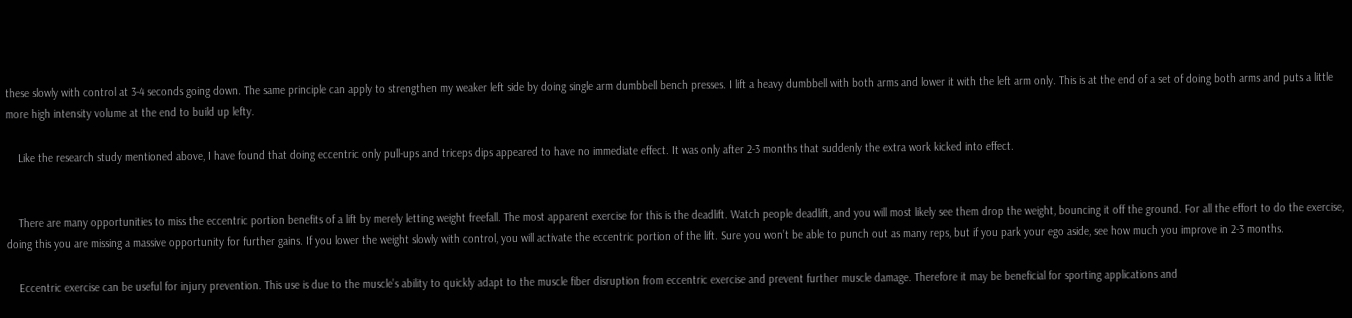these slowly with control at 3-4 seconds going down. The same principle can apply to strengthen my weaker left side by doing single arm dumbbell bench presses. I lift a heavy dumbbell with both arms and lower it with the left arm only. This is at the end of a set of doing both arms and puts a little more high intensity volume at the end to build up lefty.

    Like the research study mentioned above, I have found that doing eccentric only pull-ups and triceps dips appeared to have no immediate effect. It was only after 2-3 months that suddenly the extra work kicked into effect.


    There are many opportunities to miss the eccentric portion benefits of a lift by merely letting weight freefall. The most apparent exercise for this is the deadlift. Watch people deadlift, and you will most likely see them drop the weight, bouncing it off the ground. For all the effort to do the exercise, doing this you are missing a massive opportunity for further gains. If you lower the weight slowly with control, you will activate the eccentric portion of the lift. Sure you won’t be able to punch out as many reps, but if you park your ego aside, see how much you improve in 2-3 months.

    Eccentric exercise can be useful for injury prevention. This use is due to the muscle’s ability to quickly adapt to the muscle fiber disruption from eccentric exercise and prevent further muscle damage. Therefore it may be beneficial for sporting applications and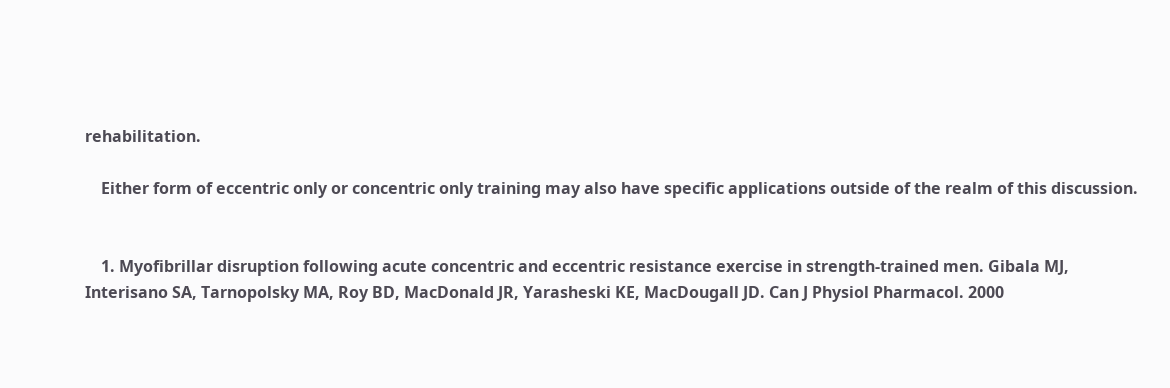rehabilitation.

    Either form of eccentric only or concentric only training may also have specific applications outside of the realm of this discussion.


    1. Myofibrillar disruption following acute concentric and eccentric resistance exercise in strength-trained men. Gibala MJ, Interisano SA, Tarnopolsky MA, Roy BD, MacDonald JR, Yarasheski KE, MacDougall JD. Can J Physiol Pharmacol. 2000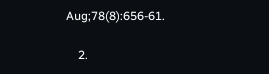Aug;78(8):656-61.

    2.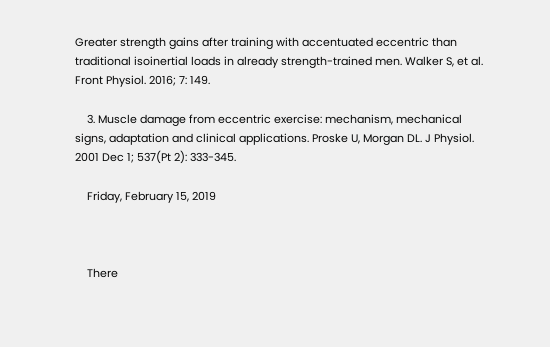Greater strength gains after training with accentuated eccentric than traditional isoinertial loads in already strength-trained men. Walker S, et al. Front Physiol. 2016; 7: 149.

    3. Muscle damage from eccentric exercise: mechanism, mechanical signs, adaptation and clinical applications. Proske U, Morgan DL. J Physiol. 2001 Dec 1; 537(Pt 2): 333-345.

    Friday, February 15, 2019



    There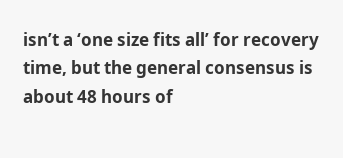isn’t a ‘one size fits all’ for recovery time, but the general consensus is about 48 hours of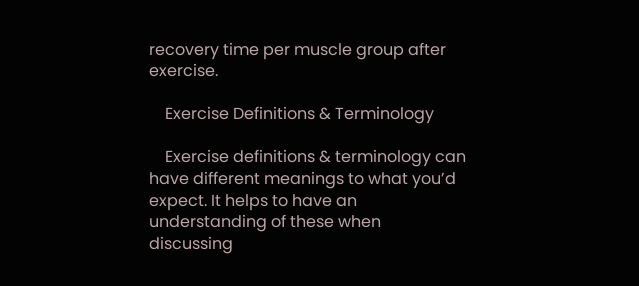recovery time per muscle group after exercise.

    Exercise Definitions & Terminology

    Exercise definitions & terminology can have different meanings to what you’d expect. It helps to have an understanding of these when discussing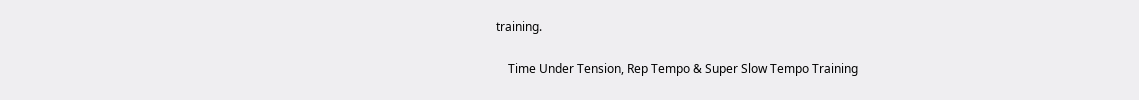training.

    Time Under Tension, Rep Tempo & Super Slow Tempo Training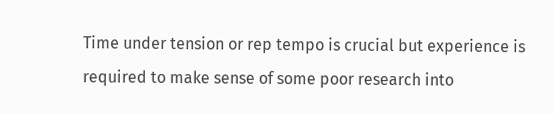Time under tension or rep tempo is crucial but experience is required to make sense of some poor research into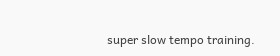super slow tempo training.